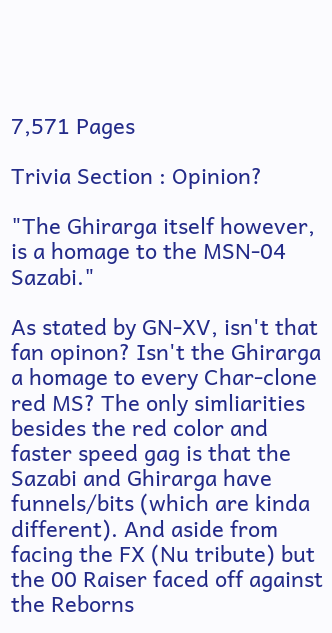7,571 Pages

Trivia Section : Opinion?

"The Ghirarga itself however, is a homage to the MSN-04 Sazabi."

As stated by GN-XV, isn't that fan opinon? Isn't the Ghirarga a homage to every Char-clone red MS? The only simliarities besides the red color and faster speed gag is that the Sazabi and Ghirarga have funnels/bits (which are kinda different). And aside from facing the FX (Nu tribute) but the 00 Raiser faced off against the Reborns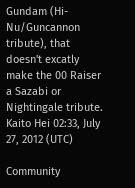Gundam (Hi-Nu/Guncannon tribute), that doesn't excatly make the 00 Raiser a Sazabi or Nightingale tribute. Kaito Hei 02:33, July 27, 2012 (UTC)

Community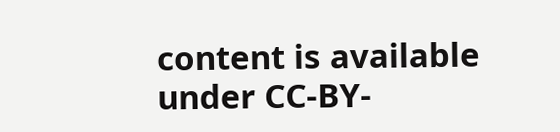content is available under CC-BY-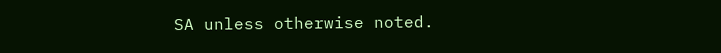SA unless otherwise noted.